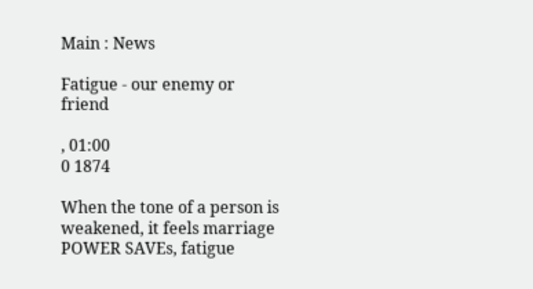Main : News

Fatigue - our enemy or friend

, 01:00
0 1874

When the tone of a person is weakened, it feels marriage POWER SAVEs, fatigue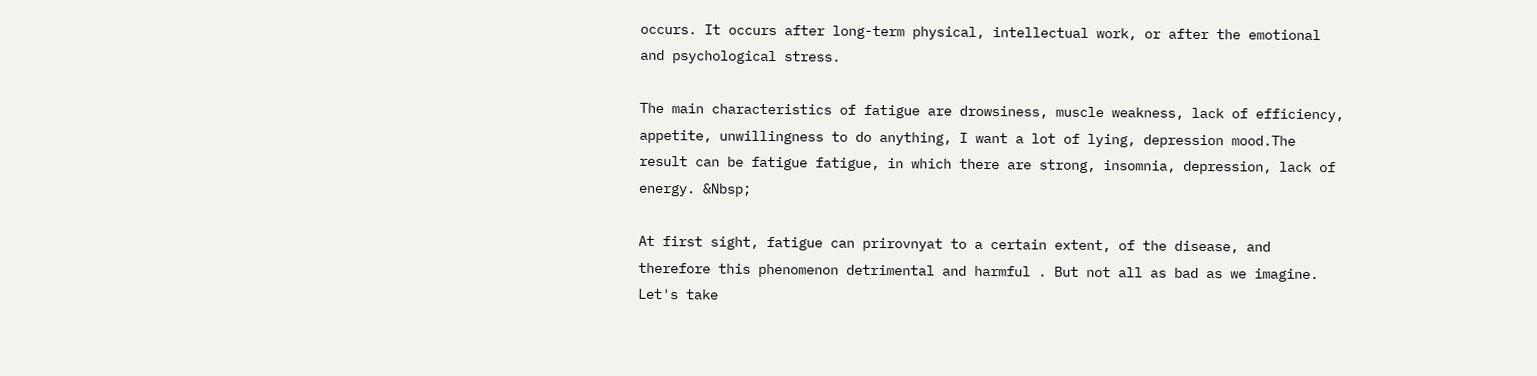occurs. It occurs after long-term physical, intellectual work, or after the emotional and psychological stress.

The main characteristics of fatigue are drowsiness, muscle weakness, lack of efficiency, appetite, unwillingness to do anything, I want a lot of lying, depression mood.The result can be fatigue fatigue, in which there are strong, insomnia, depression, lack of energy. &Nbsp;

At first sight, fatigue can prirovnyat to a certain extent, of the disease, and therefore this phenomenon detrimental and harmful . But not all as bad as we imagine. Let's take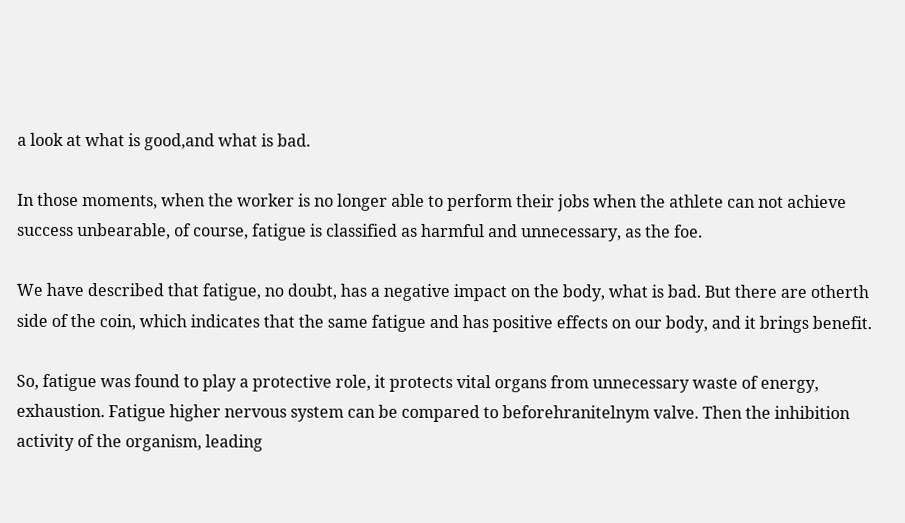a look at what is good,and what is bad.

In those moments, when the worker is no longer able to perform their jobs when the athlete can not achieve success unbearable, of course, fatigue is classified as harmful and unnecessary, as the foe.

We have described that fatigue, no doubt, has a negative impact on the body, what is bad. But there are otherth side of the coin, which indicates that the same fatigue and has positive effects on our body, and it brings benefit.

So, fatigue was found to play a protective role, it protects vital organs from unnecessary waste of energy, exhaustion. Fatigue higher nervous system can be compared to beforehranitelnym valve. Then the inhibition activity of the organism, leading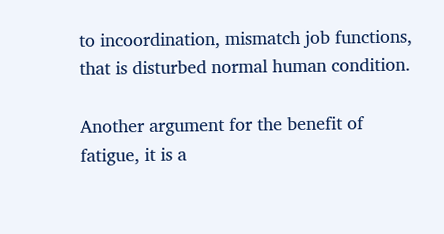to incoordination, mismatch job functions, that is disturbed normal human condition.

Another argument for the benefit of fatigue, it is a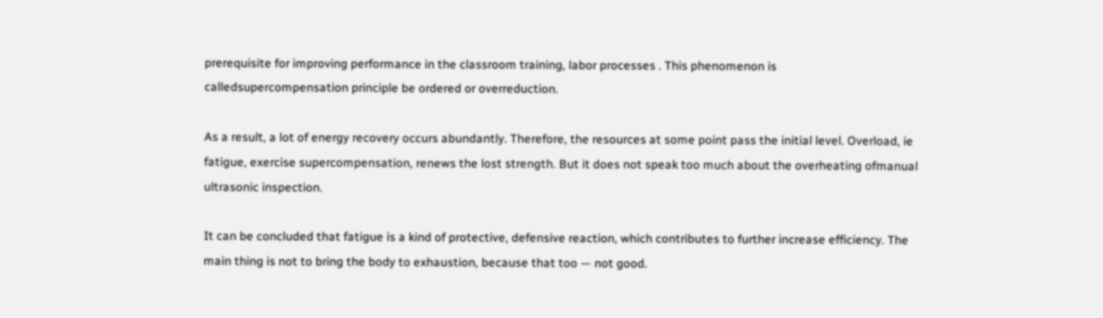prerequisite for improving performance in the classroom training, labor processes . This phenomenon is calledsupercompensation principle be ordered or overreduction.

As a result, a lot of energy recovery occurs abundantly. Therefore, the resources at some point pass the initial level. Overload, ie fatigue, exercise supercompensation, renews the lost strength. But it does not speak too much about the overheating ofmanual ultrasonic inspection.

It can be concluded that fatigue is a kind of protective, defensive reaction, which contributes to further increase efficiency. The main thing is not to bring the body to exhaustion, because that too — not good.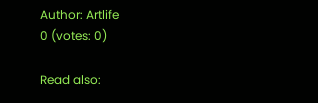Author: Artlife
0 (votes: 0)

Read also: